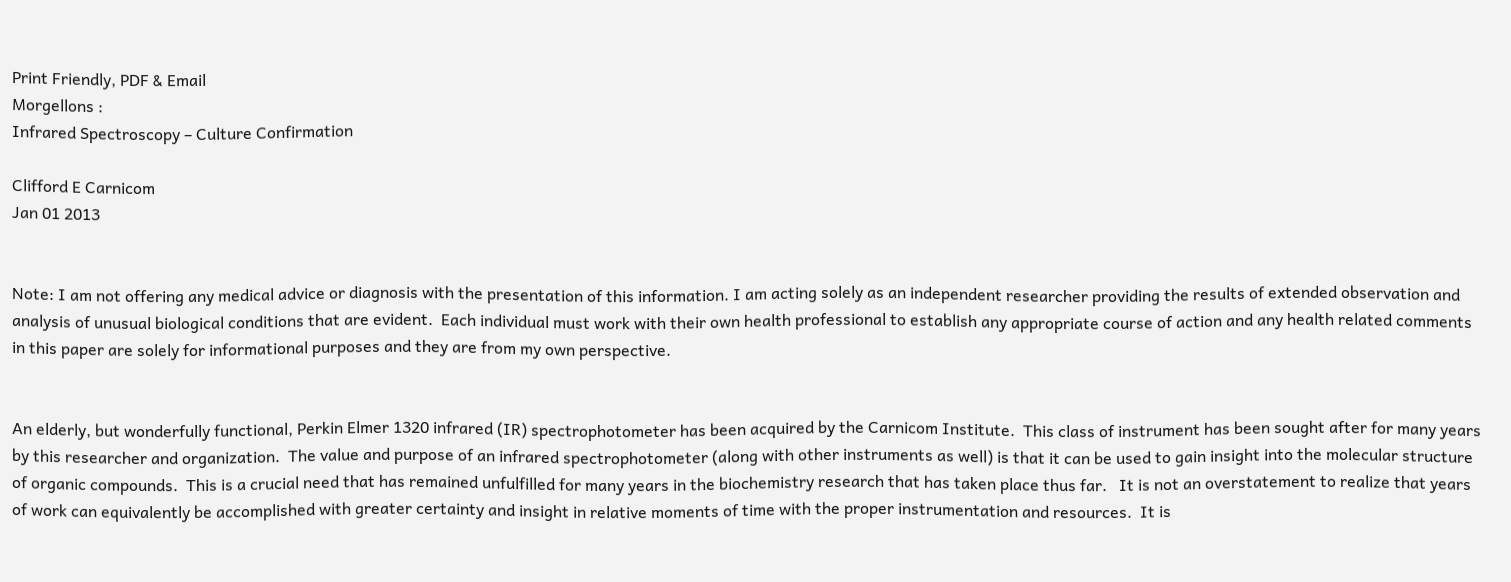Print Friendly, PDF & Email
Morgellons :
Infrared Spectroscopy – Culture Confirmation

Clifford E Carnicom
Jan 01 2013


Note: I am not offering any medical advice or diagnosis with the presentation of this information. I am acting solely as an independent researcher providing the results of extended observation and analysis of unusual biological conditions that are evident.  Each individual must work with their own health professional to establish any appropriate course of action and any health related comments in this paper are solely for informational purposes and they are from my own perspective.


An elderly, but wonderfully functional, Perkin Elmer 1320 infrared (IR) spectrophotometer has been acquired by the Carnicom Institute.  This class of instrument has been sought after for many years by this researcher and organization.  The value and purpose of an infrared spectrophotometer (along with other instruments as well) is that it can be used to gain insight into the molecular structure of organic compounds.  This is a crucial need that has remained unfulfilled for many years in the biochemistry research that has taken place thus far.   It is not an overstatement to realize that years of work can equivalently be accomplished with greater certainty and insight in relative moments of time with the proper instrumentation and resources.  It is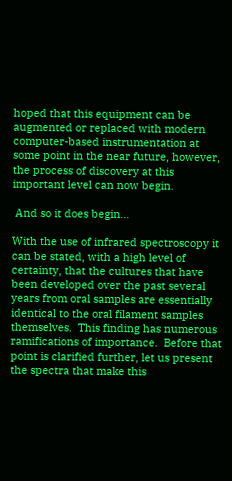hoped that this equipment can be augmented or replaced with modern computer-based instrumentation at some point in the near future, however, the process of discovery at this important level can now begin.

 And so it does begin…

With the use of infrared spectroscopy it can be stated, with a high level of certainty, that the cultures that have been developed over the past several years from oral samples are essentially identical to the oral filament samples themselves.  This finding has numerous ramifications of importance.  Before that point is clarified further, let us present the spectra that make this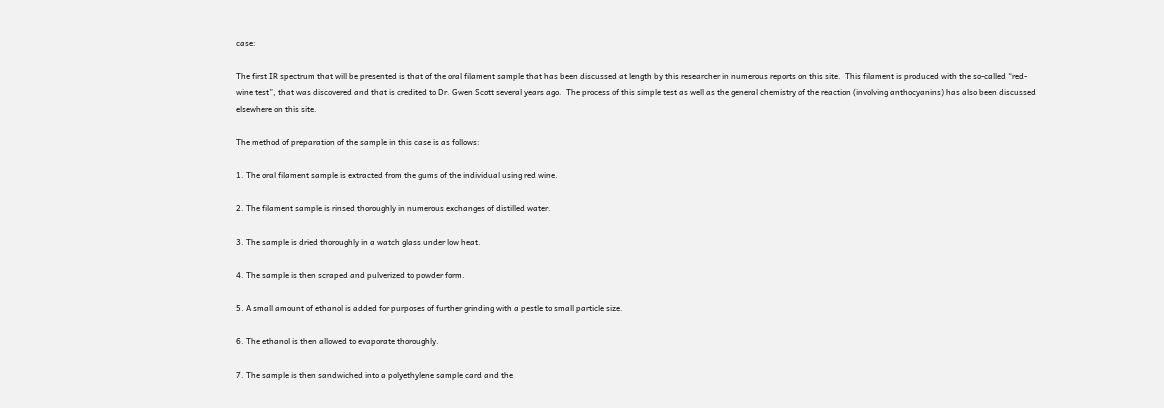case:

The first IR spectrum that will be presented is that of the oral filament sample that has been discussed at length by this researcher in numerous reports on this site.  This filament is produced with the so-called “red-wine test”, that was discovered and that is credited to Dr. Gwen Scott several years ago.  The process of this simple test as well as the general chemistry of the reaction (involving anthocyanins) has also been discussed elsewhere on this site.

The method of preparation of the sample in this case is as follows:

1. The oral filament sample is extracted from the gums of the individual using red wine.

2. The filament sample is rinsed thoroughly in numerous exchanges of distilled water.

3. The sample is dried thoroughly in a watch glass under low heat.

4. The sample is then scraped and pulverized to powder form.

5. A small amount of ethanol is added for purposes of further grinding with a pestle to small particle size.

6. The ethanol is then allowed to evaporate thoroughly.

7. The sample is then sandwiched into a polyethylene sample card and the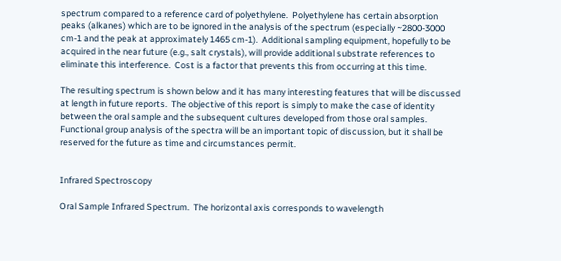spectrum compared to a reference card of polyethylene.  Polyethylene has certain absorption peaks (alkanes) which are to be ignored in the analysis of the spectrum (especially ~2800-3000 cm-1 and the peak at approximately 1465 cm-1).  Additional sampling equipment, hopefully to be acquired in the near future (e.g., salt crystals), will provide additional substrate references to eliminate this interference.  Cost is a factor that prevents this from occurring at this time.

The resulting spectrum is shown below and it has many interesting features that will be discussed at length in future reports.  The objective of this report is simply to make the case of identity between the oral sample and the subsequent cultures developed from those oral samples.  Functional group analysis of the spectra will be an important topic of discussion, but it shall be reserved for the future as time and circumstances permit.


Infrared Spectroscopy

Oral Sample Infrared Spectrum.  The horizontal axis corresponds to wavelength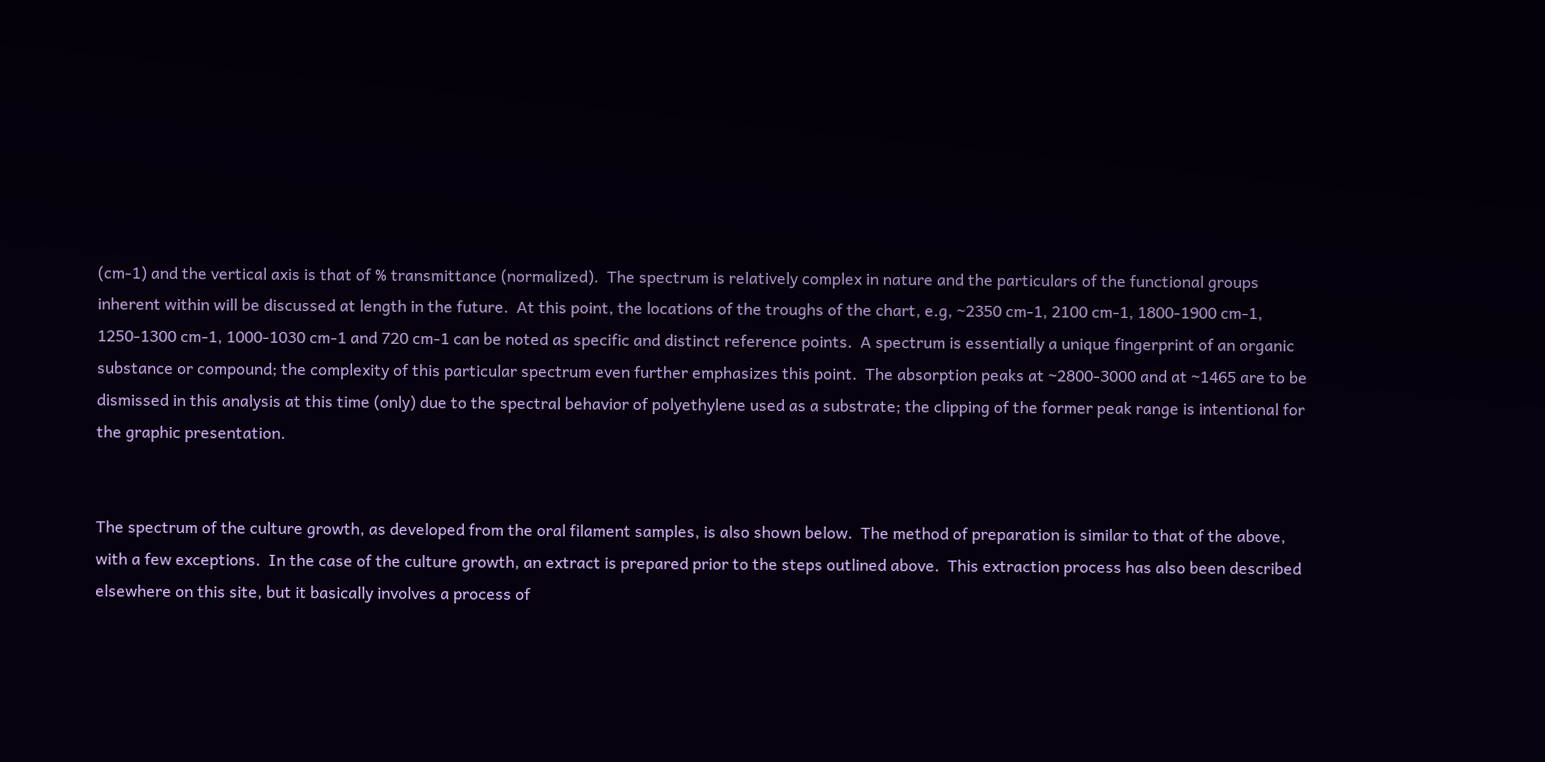(cm-1) and the vertical axis is that of % transmittance (normalized).  The spectrum is relatively complex in nature and the particulars of the functional groups inherent within will be discussed at length in the future.  At this point, the locations of the troughs of the chart, e.g, ~2350 cm-1, 2100 cm-1, 1800-1900 cm-1, 1250-1300 cm-1, 1000-1030 cm-1 and 720 cm-1 can be noted as specific and distinct reference points.  A spectrum is essentially a unique fingerprint of an organic substance or compound; the complexity of this particular spectrum even further emphasizes this point.  The absorption peaks at ~2800-3000 and at ~1465 are to be dismissed in this analysis at this time (only) due to the spectral behavior of polyethylene used as a substrate; the clipping of the former peak range is intentional for the graphic presentation.


The spectrum of the culture growth, as developed from the oral filament samples, is also shown below.  The method of preparation is similar to that of the above, with a few exceptions.  In the case of the culture growth, an extract is prepared prior to the steps outlined above.  This extraction process has also been described elsewhere on this site, but it basically involves a process of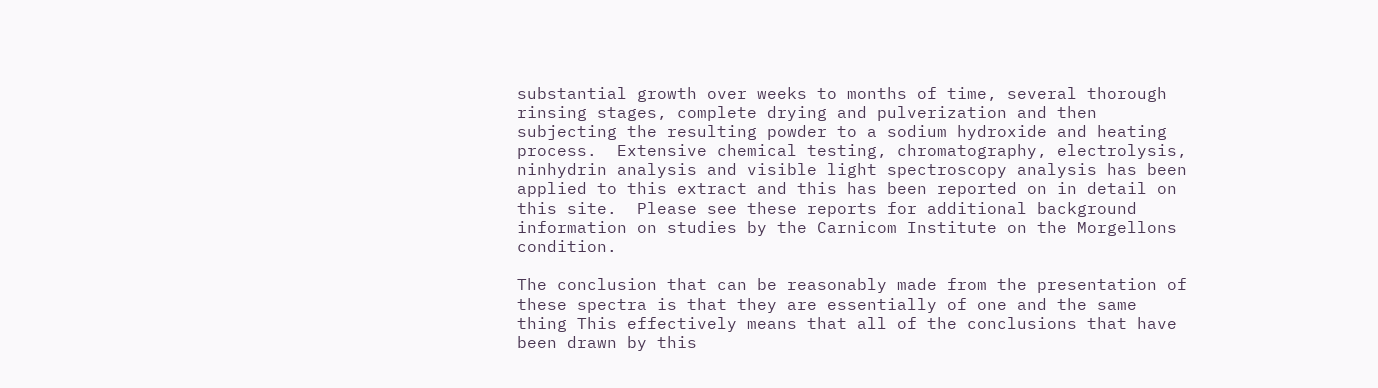substantial growth over weeks to months of time, several thorough rinsing stages, complete drying and pulverization and then subjecting the resulting powder to a sodium hydroxide and heating process.  Extensive chemical testing, chromatography, electrolysis, ninhydrin analysis and visible light spectroscopy analysis has been applied to this extract and this has been reported on in detail on this site.  Please see these reports for additional background information on studies by the Carnicom Institute on the Morgellons condition.

The conclusion that can be reasonably made from the presentation of these spectra is that they are essentially of one and the same thing This effectively means that all of the conclusions that have been drawn by this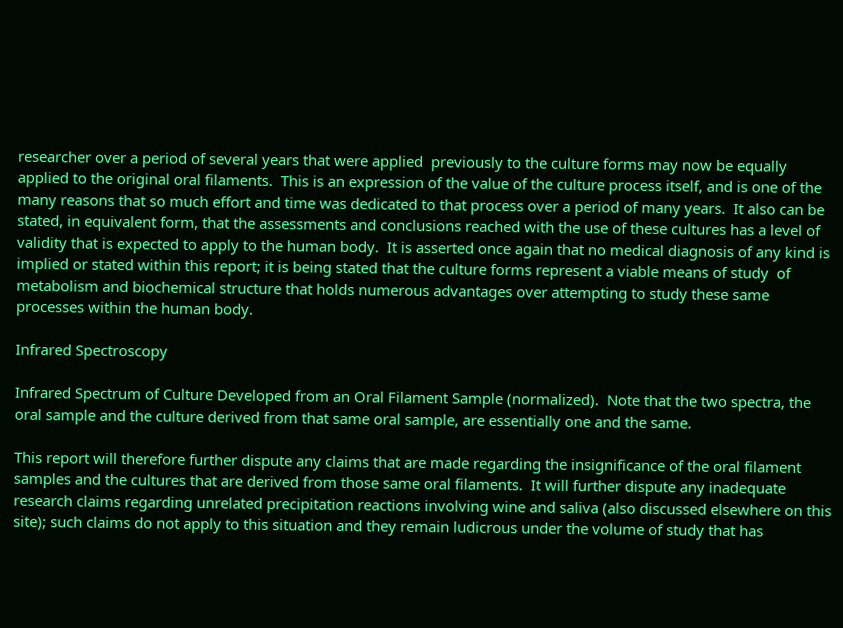researcher over a period of several years that were applied  previously to the culture forms may now be equally applied to the original oral filaments.  This is an expression of the value of the culture process itself, and is one of the many reasons that so much effort and time was dedicated to that process over a period of many years.  It also can be stated, in equivalent form, that the assessments and conclusions reached with the use of these cultures has a level of validity that is expected to apply to the human body.  It is asserted once again that no medical diagnosis of any kind is implied or stated within this report; it is being stated that the culture forms represent a viable means of study  of metabolism and biochemical structure that holds numerous advantages over attempting to study these same processes within the human body.

Infrared Spectroscopy

Infrared Spectrum of Culture Developed from an Oral Filament Sample (normalized).  Note that the two spectra, the oral sample and the culture derived from that same oral sample, are essentially one and the same.

This report will therefore further dispute any claims that are made regarding the insignificance of the oral filament samples and the cultures that are derived from those same oral filaments.  It will further dispute any inadequate research claims regarding unrelated precipitation reactions involving wine and saliva (also discussed elsewhere on this site); such claims do not apply to this situation and they remain ludicrous under the volume of study that has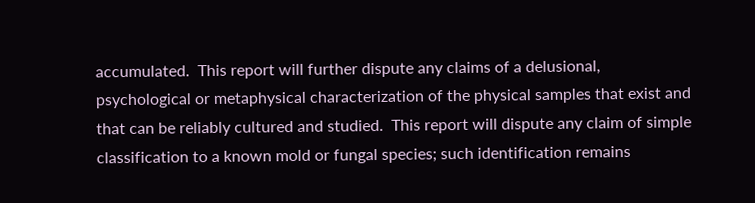accumulated.  This report will further dispute any claims of a delusional, psychological or metaphysical characterization of the physical samples that exist and that can be reliably cultured and studied.  This report will dispute any claim of simple classification to a known mold or fungal species; such identification remains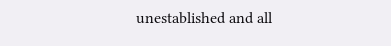unestablished and all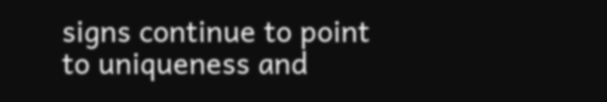signs continue to point to uniqueness and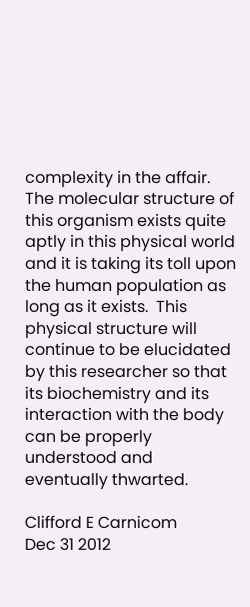complexity in the affair.  The molecular structure of this organism exists quite aptly in this physical world and it is taking its toll upon the human population as long as it exists.  This physical structure will continue to be elucidated by this researcher so that its biochemistry and its interaction with the body can be properly understood and eventually thwarted.

Clifford E Carnicom
Dec 31 2012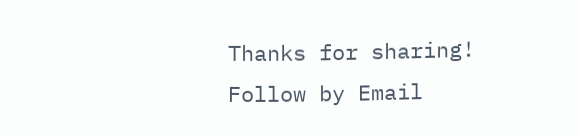Thanks for sharing!
Follow by Email